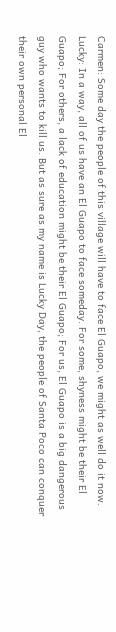Carmen: Some day the people of this village will have to face El Guapo, we might as well do it now. Lucky: In a way, all of us have an El Guapo to face someday. For some, shyness might be their El Guapo; For others, a lack of education might be their El Guapo; For us, El Guapo is a big dangerous guy who wants to kill us. But as sure as my name is Lucky Day, the people of Santa Poco can conquer their own personal El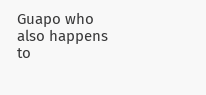Guapo who also happens to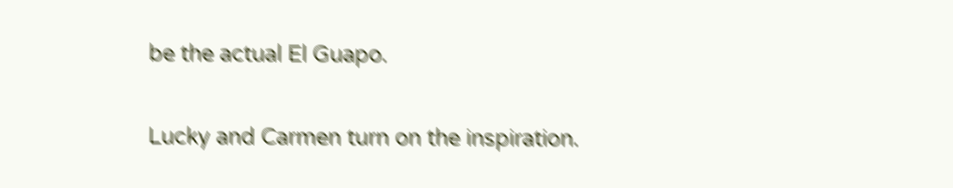be the actual El Guapo.

Lucky and Carmen turn on the inspiration.